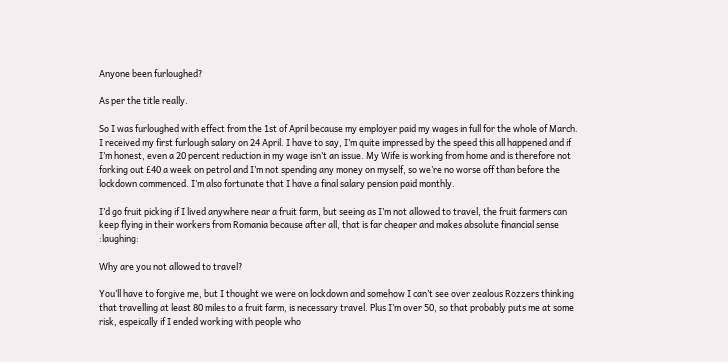Anyone been furloughed?

As per the title really.

So I was furloughed with effect from the 1st of April because my employer paid my wages in full for the whole of March. I received my first furlough salary on 24 April. I have to say, I’m quite impressed by the speed this all happened and if I’m honest, even a 20 percent reduction in my wage isn’t an issue. My Wife is working from home and is therefore not forking out £40 a week on petrol and I’m not spending any money on myself, so we’re no worse off than before the lockdown commenced. I’m also fortunate that I have a final salary pension paid monthly.

I’d go fruit picking if I lived anywhere near a fruit farm, but seeing as I’m not allowed to travel, the fruit farmers can keep flying in their workers from Romania because after all, that is far cheaper and makes absolute financial sense :laughing:

Why are you not allowed to travel?

You’ll have to forgive me, but I thought we were on lockdown and somehow I can’t see over zealous Rozzers thinking that travelling at least 80 miles to a fruit farm, is necessary travel. Plus I’m over 50, so that probably puts me at some risk, espeically if I ended working with people who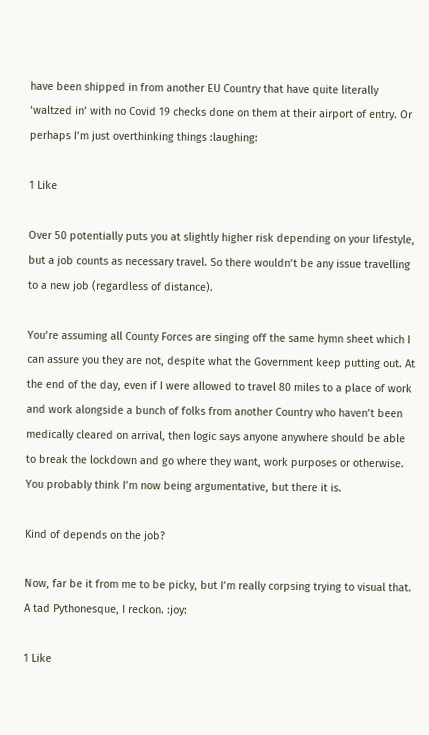have been shipped in from another EU Country that have quite literally ‘waltzed in’ with no Covid 19 checks done on them at their airport of entry. Or perhaps I’m just overthinking things :laughing:

1 Like

Over 50 potentially puts you at slightly higher risk depending on your lifestyle, but a job counts as necessary travel. So there wouldn’t be any issue travelling to a new job (regardless of distance).

You’re assuming all County Forces are singing off the same hymn sheet which I can assure you they are not, despite what the Government keep putting out. At the end of the day, even if I were allowed to travel 80 miles to a place of work and work alongside a bunch of folks from another Country who haven’t been medically cleared on arrival, then logic says anyone anywhere should be able to break the lockdown and go where they want, work purposes or otherwise. You probably think I’m now being argumentative, but there it is.

Kind of depends on the job?

Now, far be it from me to be picky, but I’m really corpsing trying to visual that. A tad Pythonesque, I reckon. :joy:

1 Like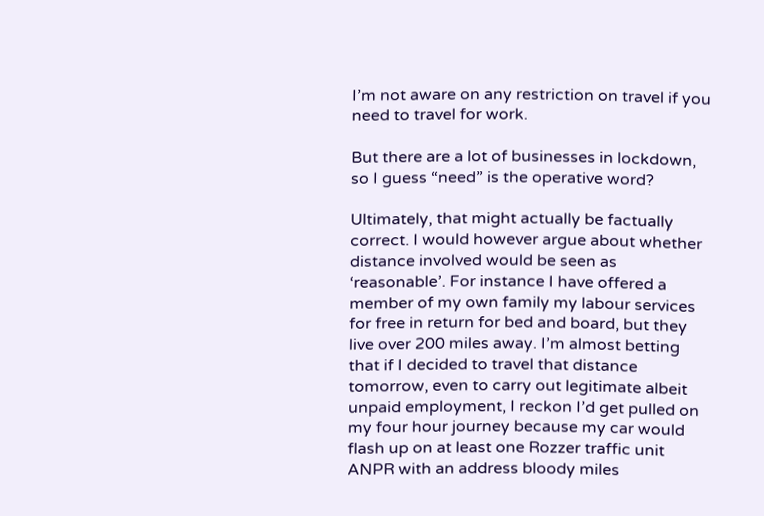I’m not aware on any restriction on travel if you need to travel for work.

But there are a lot of businesses in lockdown, so I guess “need” is the operative word?

Ultimately, that might actually be factually correct. I would however argue about whether distance involved would be seen as ‘reasonable’. For instance I have offered a member of my own family my labour services for free in return for bed and board, but they live over 200 miles away. I’m almost betting that if I decided to travel that distance tomorrow, even to carry out legitimate albeit unpaid employment, I reckon I’d get pulled on my four hour journey because my car would flash up on at least one Rozzer traffic unit ANPR with an address bloody miles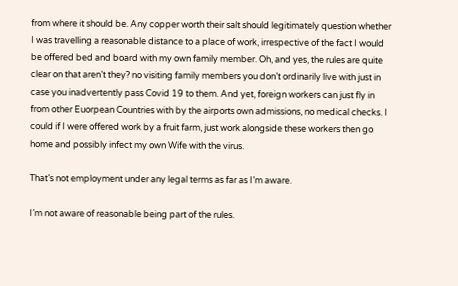from where it should be. Any copper worth their salt should legitimately question whether I was travelling a reasonable distance to a place of work, irrespective of the fact I would be offered bed and board with my own family member. Oh, and yes, the rules are quite clear on that aren’t they? no visiting family members you don’t ordinarily live with just in case you inadvertently pass Covid 19 to them. And yet, foreign workers can just fly in from other Euorpean Countries with by the airports own admissions, no medical checks. I could if I were offered work by a fruit farm, just work alongside these workers then go home and possibly infect my own Wife with the virus.

That’s not employment under any legal terms as far as I’m aware.

I’m not aware of reasonable being part of the rules.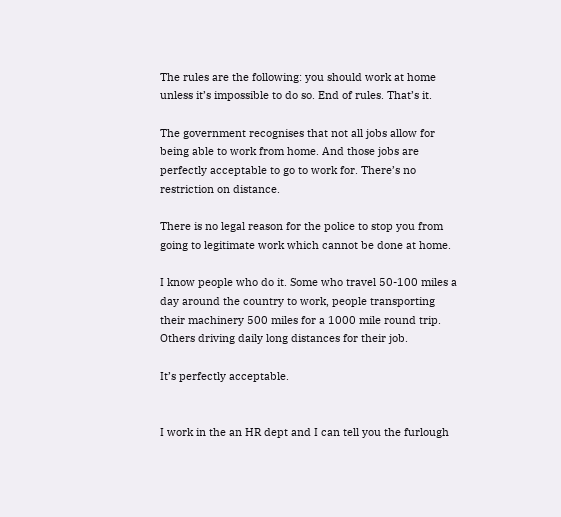The rules are the following: you should work at home unless it’s impossible to do so. End of rules. That’s it.

The government recognises that not all jobs allow for being able to work from home. And those jobs are perfectly acceptable to go to work for. There’s no restriction on distance.

There is no legal reason for the police to stop you from going to legitimate work which cannot be done at home.

I know people who do it. Some who travel 50-100 miles a day around the country to work, people transporting their machinery 500 miles for a 1000 mile round trip. Others driving daily long distances for their job.

It’s perfectly acceptable.


I work in the an HR dept and I can tell you the furlough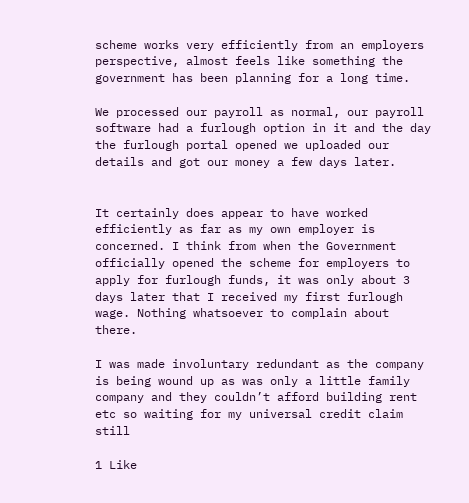scheme works very efficiently from an employers perspective, almost feels like something the government has been planning for a long time.

We processed our payroll as normal, our payroll software had a furlough option in it and the day the furlough portal opened we uploaded our details and got our money a few days later.


It certainly does appear to have worked efficiently as far as my own employer is concerned. I think from when the Government officially opened the scheme for employers to apply for furlough funds, it was only about 3 days later that I received my first furlough wage. Nothing whatsoever to complain about there.

I was made involuntary redundant as the company is being wound up as was only a little family company and they couldn’t afford building rent etc so waiting for my universal credit claim still

1 Like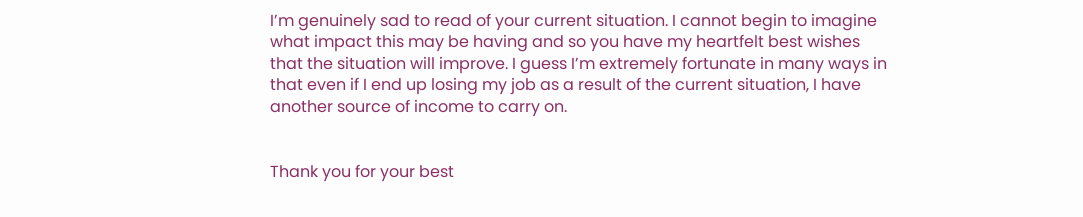I’m genuinely sad to read of your current situation. I cannot begin to imagine what impact this may be having and so you have my heartfelt best wishes that the situation will improve. I guess I’m extremely fortunate in many ways in that even if I end up losing my job as a result of the current situation, I have another source of income to carry on.


Thank you for your best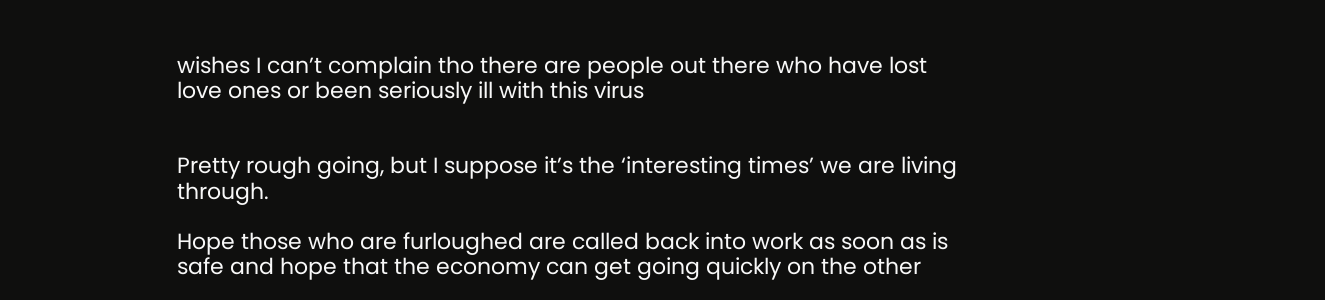wishes I can’t complain tho there are people out there who have lost love ones or been seriously ill with this virus


Pretty rough going, but I suppose it’s the ‘interesting times’ we are living through.

Hope those who are furloughed are called back into work as soon as is safe and hope that the economy can get going quickly on the other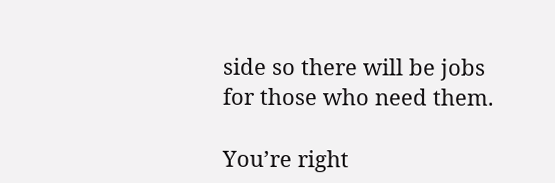side so there will be jobs for those who need them.

You’re right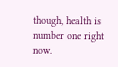though, health is number one right now.